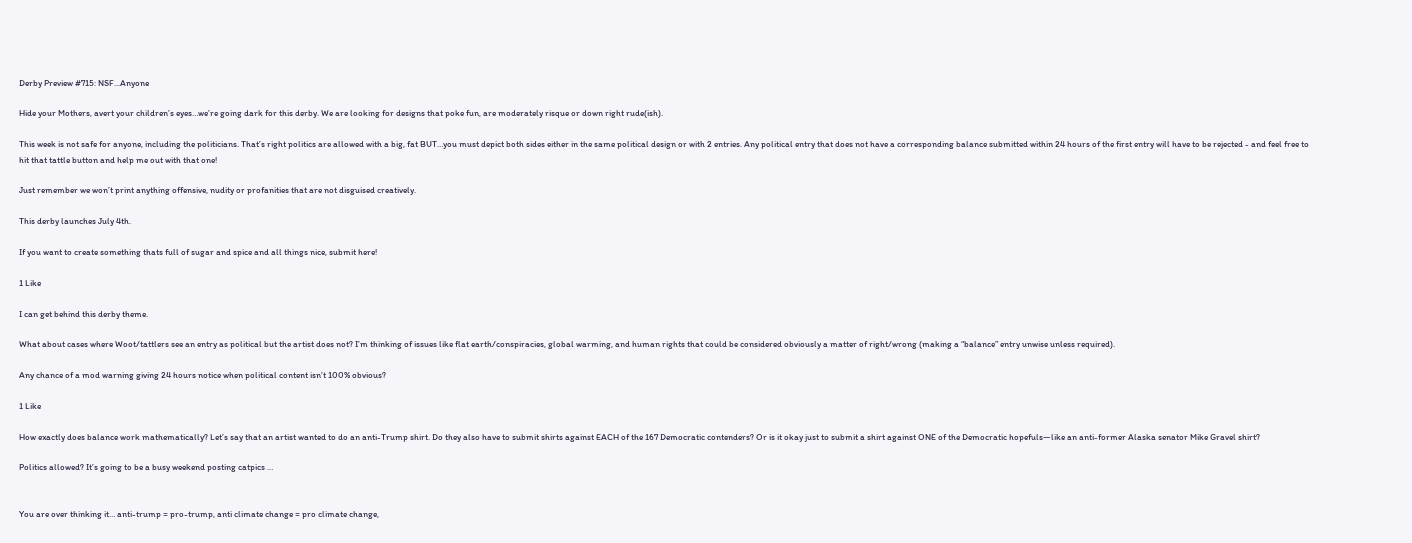Derby Preview #715: NSF...Anyone

Hide your Mothers, avert your children’s eyes…we’re going dark for this derby. We are looking for designs that poke fun, are moderately risque or down right rude(ish).

This week is not safe for anyone, including the politicians. That’s right politics are allowed with a big, fat BUT…you must depict both sides either in the same political design or with 2 entries. Any political entry that does not have a corresponding balance submitted within 24 hours of the first entry will have to be rejected - and feel free to hit that tattle button and help me out with that one!

Just remember we won’t print anything offensive, nudity or profanities that are not disguised creatively.

This derby launches July 4th.

If you want to create something thats full of sugar and spice and all things nice, submit here!

1 Like

I can get behind this derby theme.

What about cases where Woot/tattlers see an entry as political but the artist does not? I’m thinking of issues like flat earth/conspiracies, global warming, and human rights that could be considered obviously a matter of right/wrong (making a “balance” entry unwise unless required).

Any chance of a mod warning giving 24 hours notice when political content isn’t 100% obvious?

1 Like

How exactly does balance work mathematically? Let’s say that an artist wanted to do an anti-Trump shirt. Do they also have to submit shirts against EACH of the 167 Democratic contenders? Or is it okay just to submit a shirt against ONE of the Democratic hopefuls—like an anti-former Alaska senator Mike Gravel shirt?

Politics allowed? It’s going to be a busy weekend posting catpics …


You are over thinking it… anti-trump = pro-trump, anti climate change = pro climate change,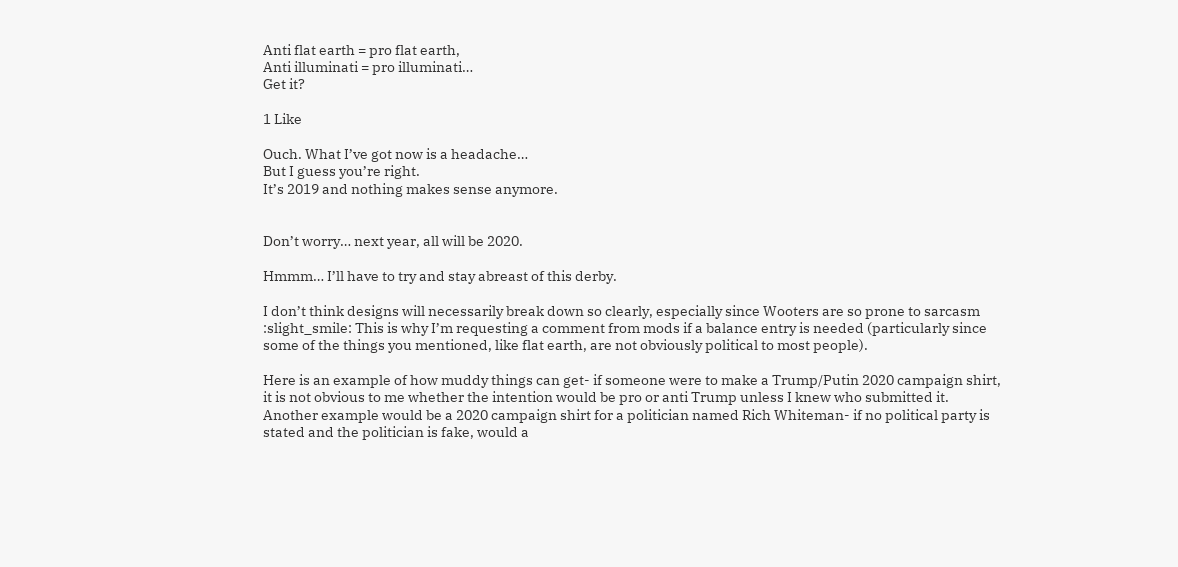Anti flat earth = pro flat earth,
Anti illuminati = pro illuminati…
Get it?

1 Like

Ouch. What I’ve got now is a headache…
But I guess you’re right.
It’s 2019 and nothing makes sense anymore.


Don’t worry… next year, all will be 2020.

Hmmm… I’ll have to try and stay abreast of this derby.

I don’t think designs will necessarily break down so clearly, especially since Wooters are so prone to sarcasm :slight_smile: This is why I’m requesting a comment from mods if a balance entry is needed (particularly since some of the things you mentioned, like flat earth, are not obviously political to most people).

Here is an example of how muddy things can get- if someone were to make a Trump/Putin 2020 campaign shirt, it is not obvious to me whether the intention would be pro or anti Trump unless I knew who submitted it. Another example would be a 2020 campaign shirt for a politician named Rich Whiteman- if no political party is stated and the politician is fake, would a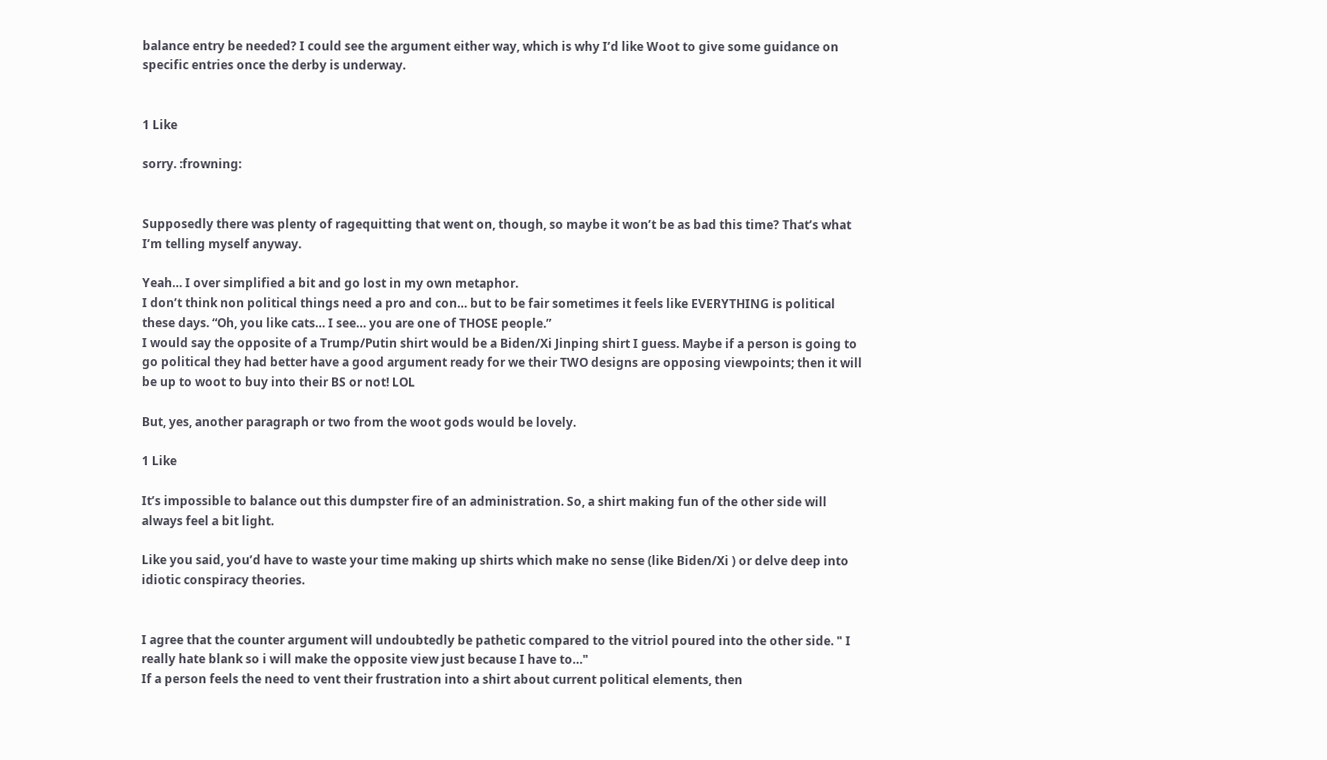balance entry be needed? I could see the argument either way, which is why I’d like Woot to give some guidance on specific entries once the derby is underway.


1 Like

sorry. :frowning:


Supposedly there was plenty of ragequitting that went on, though, so maybe it won’t be as bad this time? That’s what I’m telling myself anyway.

Yeah… I over simplified a bit and go lost in my own metaphor.
I don’t think non political things need a pro and con… but to be fair sometimes it feels like EVERYTHING is political these days. “Oh, you like cats… I see… you are one of THOSE people.”
I would say the opposite of a Trump/Putin shirt would be a Biden/Xi Jinping shirt I guess. Maybe if a person is going to go political they had better have a good argument ready for we their TWO designs are opposing viewpoints; then it will be up to woot to buy into their BS or not! LOL

But, yes, another paragraph or two from the woot gods would be lovely.

1 Like

It’s impossible to balance out this dumpster fire of an administration. So, a shirt making fun of the other side will always feel a bit light.

Like you said, you’d have to waste your time making up shirts which make no sense (like Biden/Xi ) or delve deep into idiotic conspiracy theories.


I agree that the counter argument will undoubtedly be pathetic compared to the vitriol poured into the other side. " I really hate blank so i will make the opposite view just because I have to…"
If a person feels the need to vent their frustration into a shirt about current political elements, then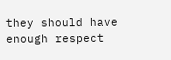they should have enough respect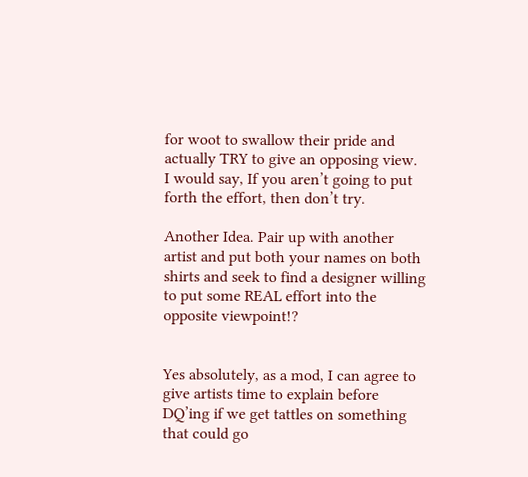for woot to swallow their pride and actually TRY to give an opposing view.
I would say, If you aren’t going to put forth the effort, then don’t try.

Another Idea. Pair up with another artist and put both your names on both shirts and seek to find a designer willing to put some REAL effort into the opposite viewpoint!?


Yes absolutely, as a mod, I can agree to give artists time to explain before DQ’ing if we get tattles on something that could go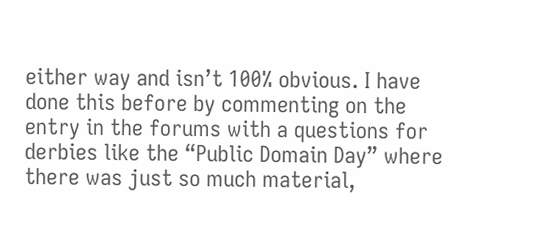either way and isn’t 100% obvious. I have done this before by commenting on the entry in the forums with a questions for derbies like the “Public Domain Day” where there was just so much material,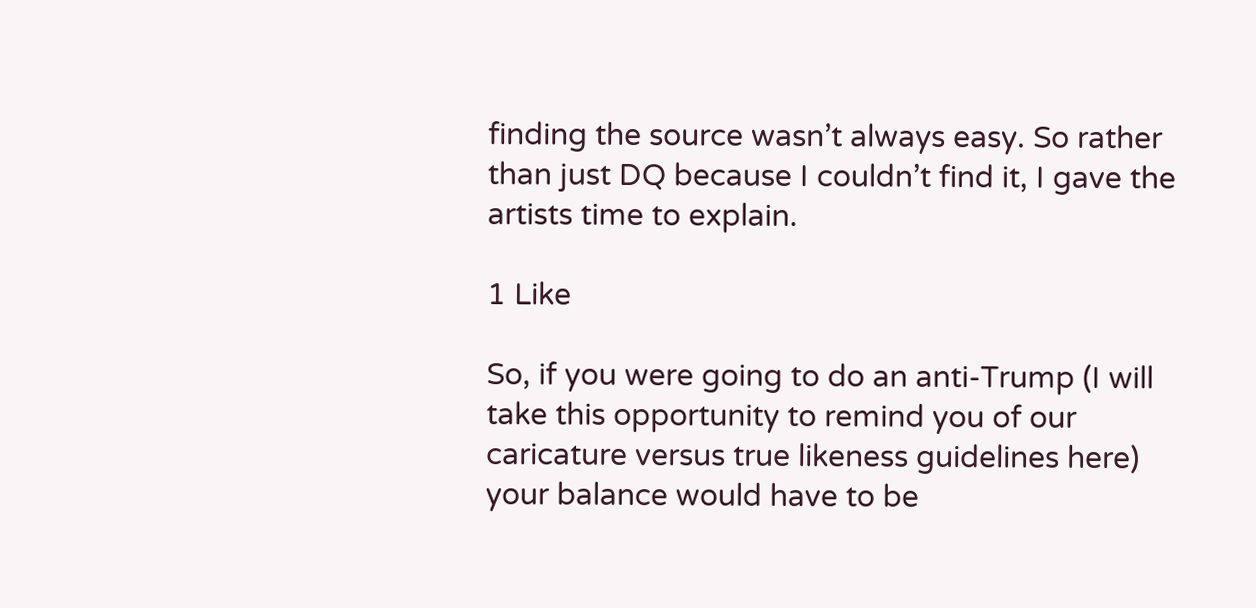finding the source wasn’t always easy. So rather than just DQ because I couldn’t find it, I gave the artists time to explain.

1 Like

So, if you were going to do an anti-Trump (I will take this opportunity to remind you of our caricature versus true likeness guidelines here) your balance would have to be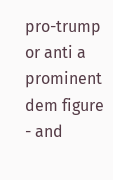pro-trump or anti a prominent dem figure - and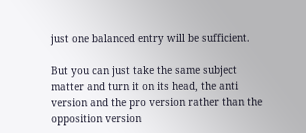just one balanced entry will be sufficient.

But you can just take the same subject matter and turn it on its head, the anti version and the pro version rather than the opposition version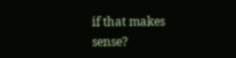if that makes sense?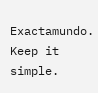Exactamundo. Keep it simple.